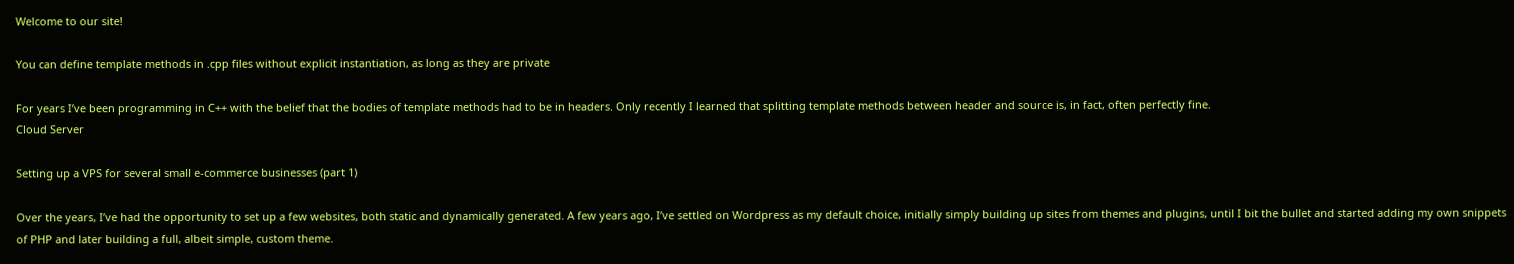Welcome to our site!

You can define template methods in .cpp files without explicit instantiation, as long as they are private

For years I’ve been programming in C++ with the belief that the bodies of template methods had to be in headers. Only recently I learned that splitting template methods between header and source is, in fact, often perfectly fine.
Cloud Server

Setting up a VPS for several small e-commerce businesses (part 1)

Over the years, I’ve had the opportunity to set up a few websites, both static and dynamically generated. A few years ago, I’ve settled on Wordpress as my default choice, initially simply building up sites from themes and plugins, until I bit the bullet and started adding my own snippets of PHP and later building a full, albeit simple, custom theme.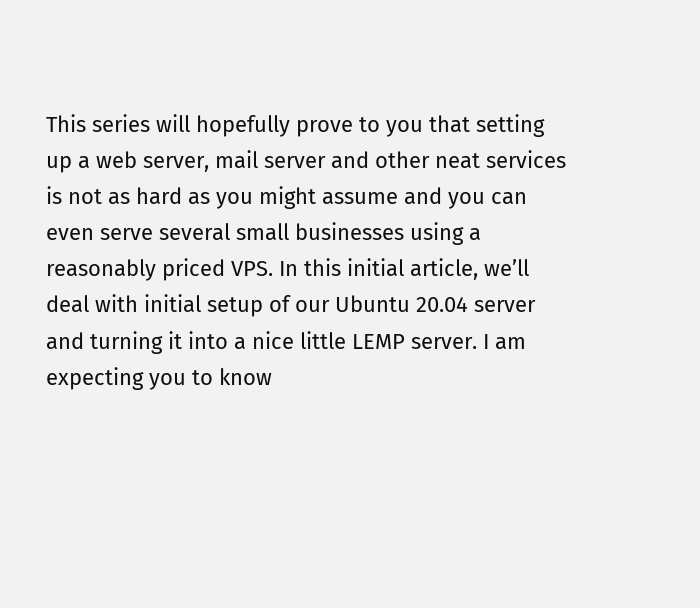This series will hopefully prove to you that setting up a web server, mail server and other neat services is not as hard as you might assume and you can even serve several small businesses using a reasonably priced VPS. In this initial article, we’ll deal with initial setup of our Ubuntu 20.04 server and turning it into a nice little LEMP server. I am expecting you to know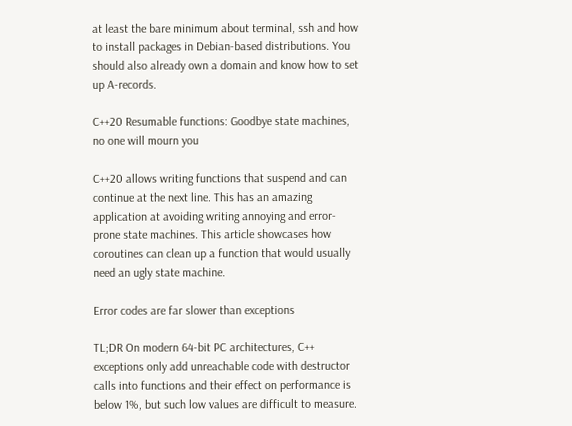at least the bare minimum about terminal, ssh and how to install packages in Debian-based distributions. You should also already own a domain and know how to set up A-records.

C++20 Resumable functions: Goodbye state machines, no one will mourn you

C++20 allows writing functions that suspend and can continue at the next line. This has an amazing application at avoiding writing annoying and error-prone state machines. This article showcases how coroutines can clean up a function that would usually need an ugly state machine.

Error codes are far slower than exceptions

TL;DR On modern 64-bit PC architectures, C++ exceptions only add unreachable code with destructor calls into functions and their effect on performance is below 1%, but such low values are difficult to measure.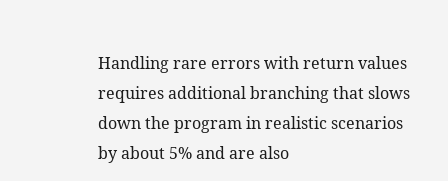Handling rare errors with return values requires additional branching that slows down the program in realistic scenarios by about 5% and are also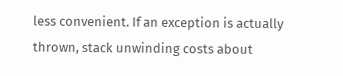less convenient. If an exception is actually thrown, stack unwinding costs about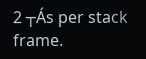2 ┬Ás per stack frame.